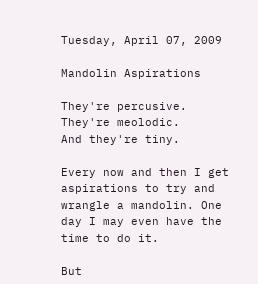Tuesday, April 07, 2009

Mandolin Aspirations

They're percusive.
They're meolodic.
And they're tiny.

Every now and then I get aspirations to try and wrangle a mandolin. One day I may even have the time to do it.

But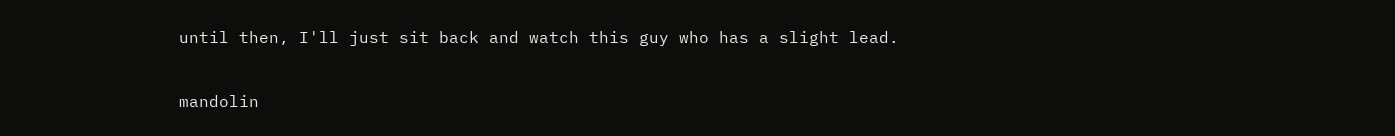until then, I'll just sit back and watch this guy who has a slight lead.

mandolin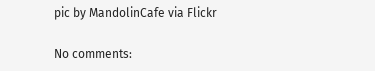pic by MandolinCafe via Flickr

No comments: